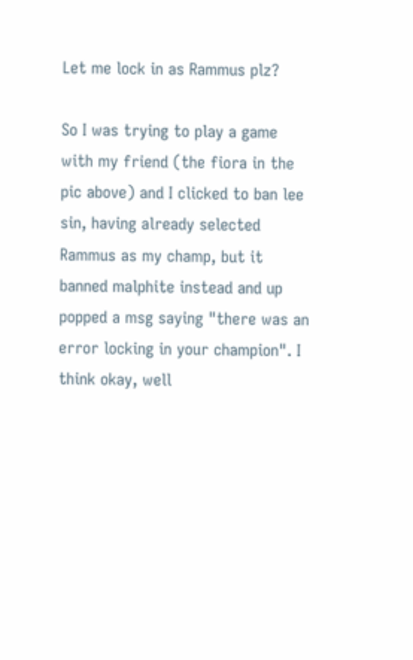Let me lock in as Rammus plz?

So I was trying to play a game with my friend (the fiora in the pic above) and I clicked to ban lee sin, having already selected Rammus as my champ, but it banned malphite instead and up popped a msg saying "there was an error locking in your champion". I think okay, well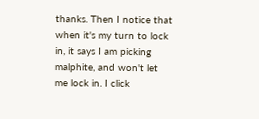thanks. Then I notice that when it's my turn to lock in, it says I am picking malphite, and won't let me lock in. I click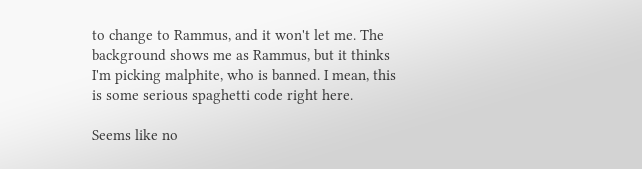to change to Rammus, and it won't let me. The background shows me as Rammus, but it thinks I'm picking malphite, who is banned. I mean, this is some serious spaghetti code right here.

Seems like no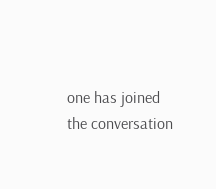one has joined the conversation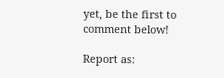yet, be the first to comment below!

Report as: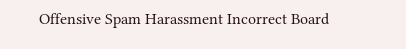Offensive Spam Harassment Incorrect Board